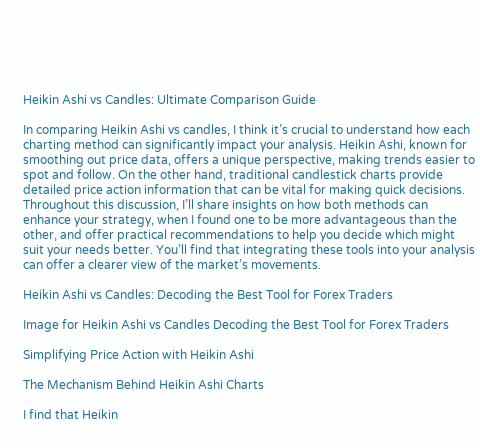Heikin Ashi vs Candles: Ultimate Comparison Guide

In comparing Heikin Ashi vs candles, I think it’s crucial to understand how each charting method can significantly impact your analysis. Heikin Ashi, known for smoothing out price data, offers a unique perspective, making trends easier to spot and follow. On the other hand, traditional candlestick charts provide detailed price action information that can be vital for making quick decisions. Throughout this discussion, I’ll share insights on how both methods can enhance your strategy, when I found one to be more advantageous than the other, and offer practical recommendations to help you decide which might suit your needs better. You’ll find that integrating these tools into your analysis can offer a clearer view of the market’s movements.

Heikin Ashi vs Candles: Decoding the Best Tool for Forex Traders

Image for Heikin Ashi vs Candles Decoding the Best Tool for Forex Traders

Simplifying Price Action with Heikin Ashi

The Mechanism Behind Heikin Ashi Charts

I find that Heikin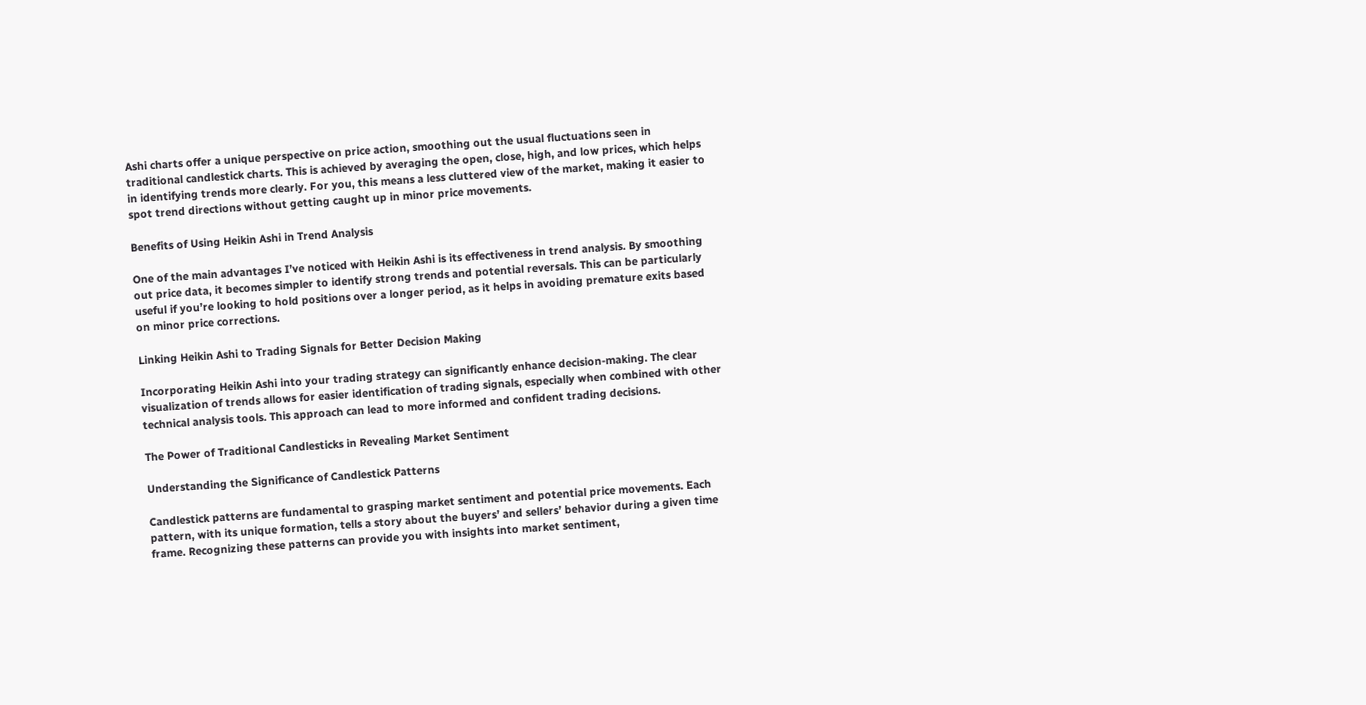Ashi charts offer a unique perspective on price action, smoothing out the usual fluctuations seen in traditional candlestick charts. This is achieved by averaging the open, close, high, and low prices, which helps in identifying trends more clearly. For you, this means a less cluttered view of the market, making it easier to spot trend directions without getting caught up in minor price movements.

Benefits of Using Heikin Ashi in Trend Analysis

One of the main advantages I’ve noticed with Heikin Ashi is its effectiveness in trend analysis. By smoothing out price data, it becomes simpler to identify strong trends and potential reversals. This can be particularly useful if you’re looking to hold positions over a longer period, as it helps in avoiding premature exits based on minor price corrections.

Linking Heikin Ashi to Trading Signals for Better Decision Making

Incorporating Heikin Ashi into your trading strategy can significantly enhance decision-making. The clear visualization of trends allows for easier identification of trading signals, especially when combined with other technical analysis tools. This approach can lead to more informed and confident trading decisions.

The Power of Traditional Candlesticks in Revealing Market Sentiment

Understanding the Significance of Candlestick Patterns

Candlestick patterns are fundamental to grasping market sentiment and potential price movements. Each pattern, with its unique formation, tells a story about the buyers’ and sellers’ behavior during a given time frame. Recognizing these patterns can provide you with insights into market sentiment,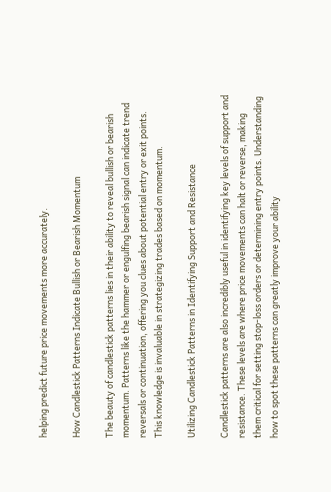helping predict future price movements more accurately.

How Candlestick Patterns Indicate Bullish or Bearish Momentum

The beauty of candlestick patterns lies in their ability to reveal bullish or bearish momentum. Patterns like the hammer or engulfing bearish signal can indicate trend reversals or continuation, offering you clues about potential entry or exit points. This knowledge is invaluable in strategizing trades based on momentum.

Utilizing Candlestick Patterns in Identifying Support and Resistance

Candlestick patterns are also incredibly useful in identifying key levels of support and resistance. These levels are where price movements can halt or reverse, making them critical for setting stop-loss orders or determining entry points. Understanding how to spot these patterns can greatly improve your ability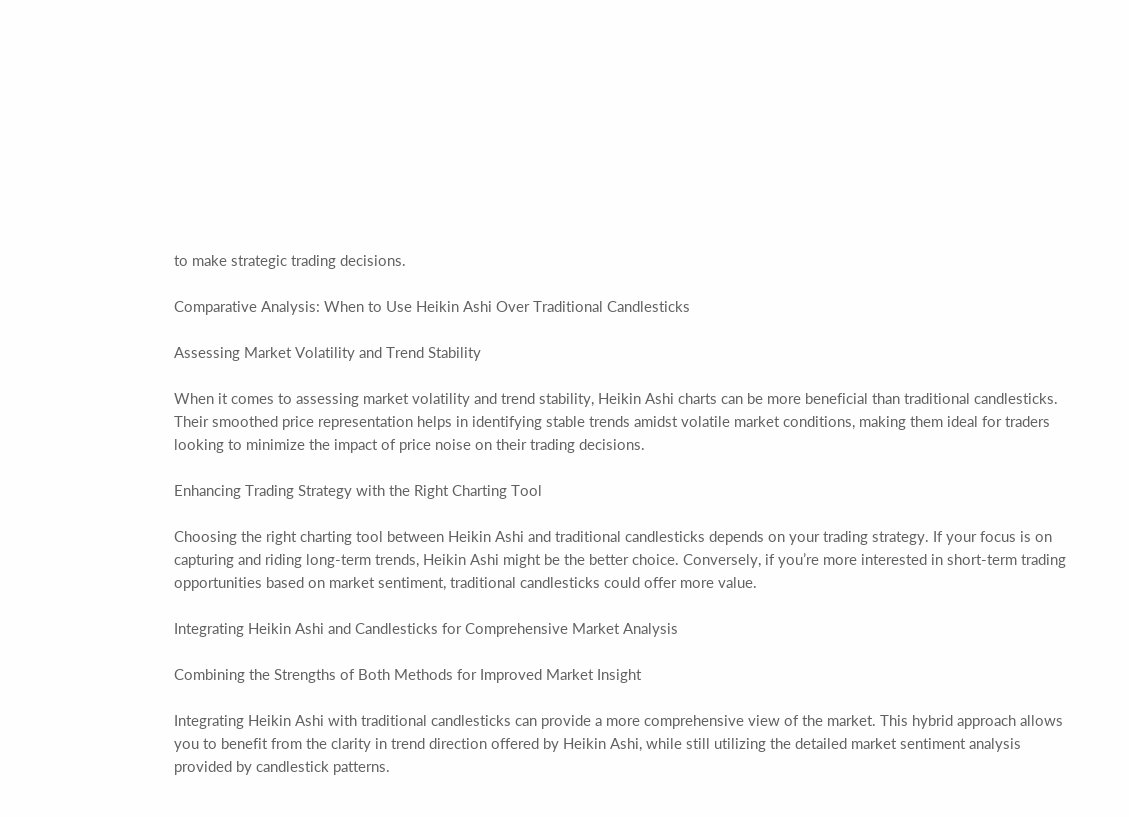to make strategic trading decisions.

Comparative Analysis: When to Use Heikin Ashi Over Traditional Candlesticks

Assessing Market Volatility and Trend Stability

When it comes to assessing market volatility and trend stability, Heikin Ashi charts can be more beneficial than traditional candlesticks. Their smoothed price representation helps in identifying stable trends amidst volatile market conditions, making them ideal for traders looking to minimize the impact of price noise on their trading decisions.

Enhancing Trading Strategy with the Right Charting Tool

Choosing the right charting tool between Heikin Ashi and traditional candlesticks depends on your trading strategy. If your focus is on capturing and riding long-term trends, Heikin Ashi might be the better choice. Conversely, if you’re more interested in short-term trading opportunities based on market sentiment, traditional candlesticks could offer more value.

Integrating Heikin Ashi and Candlesticks for Comprehensive Market Analysis

Combining the Strengths of Both Methods for Improved Market Insight

Integrating Heikin Ashi with traditional candlesticks can provide a more comprehensive view of the market. This hybrid approach allows you to benefit from the clarity in trend direction offered by Heikin Ashi, while still utilizing the detailed market sentiment analysis provided by candlestick patterns.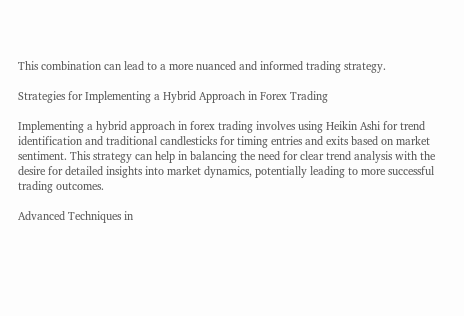This combination can lead to a more nuanced and informed trading strategy.

Strategies for Implementing a Hybrid Approach in Forex Trading

Implementing a hybrid approach in forex trading involves using Heikin Ashi for trend identification and traditional candlesticks for timing entries and exits based on market sentiment. This strategy can help in balancing the need for clear trend analysis with the desire for detailed insights into market dynamics, potentially leading to more successful trading outcomes.

Advanced Techniques in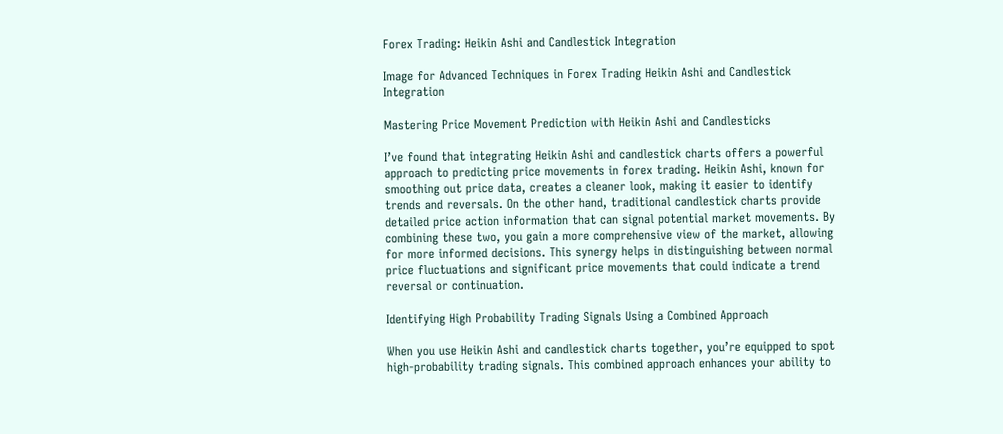Forex Trading: Heikin Ashi and Candlestick Integration

Image for Advanced Techniques in Forex Trading Heikin Ashi and Candlestick Integration

Mastering Price Movement Prediction with Heikin Ashi and Candlesticks

I’ve found that integrating Heikin Ashi and candlestick charts offers a powerful approach to predicting price movements in forex trading. Heikin Ashi, known for smoothing out price data, creates a cleaner look, making it easier to identify trends and reversals. On the other hand, traditional candlestick charts provide detailed price action information that can signal potential market movements. By combining these two, you gain a more comprehensive view of the market, allowing for more informed decisions. This synergy helps in distinguishing between normal price fluctuations and significant price movements that could indicate a trend reversal or continuation.

Identifying High Probability Trading Signals Using a Combined Approach

When you use Heikin Ashi and candlestick charts together, you’re equipped to spot high-probability trading signals. This combined approach enhances your ability to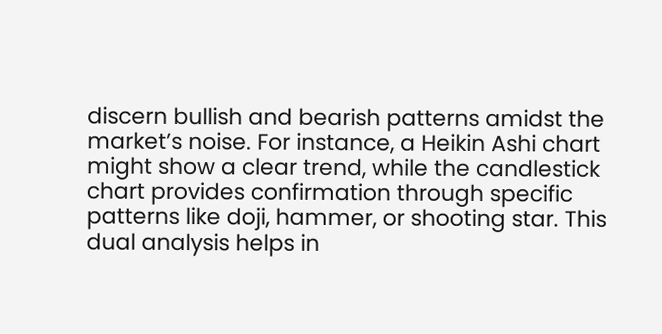discern bullish and bearish patterns amidst the market’s noise. For instance, a Heikin Ashi chart might show a clear trend, while the candlestick chart provides confirmation through specific patterns like doji, hammer, or shooting star. This dual analysis helps in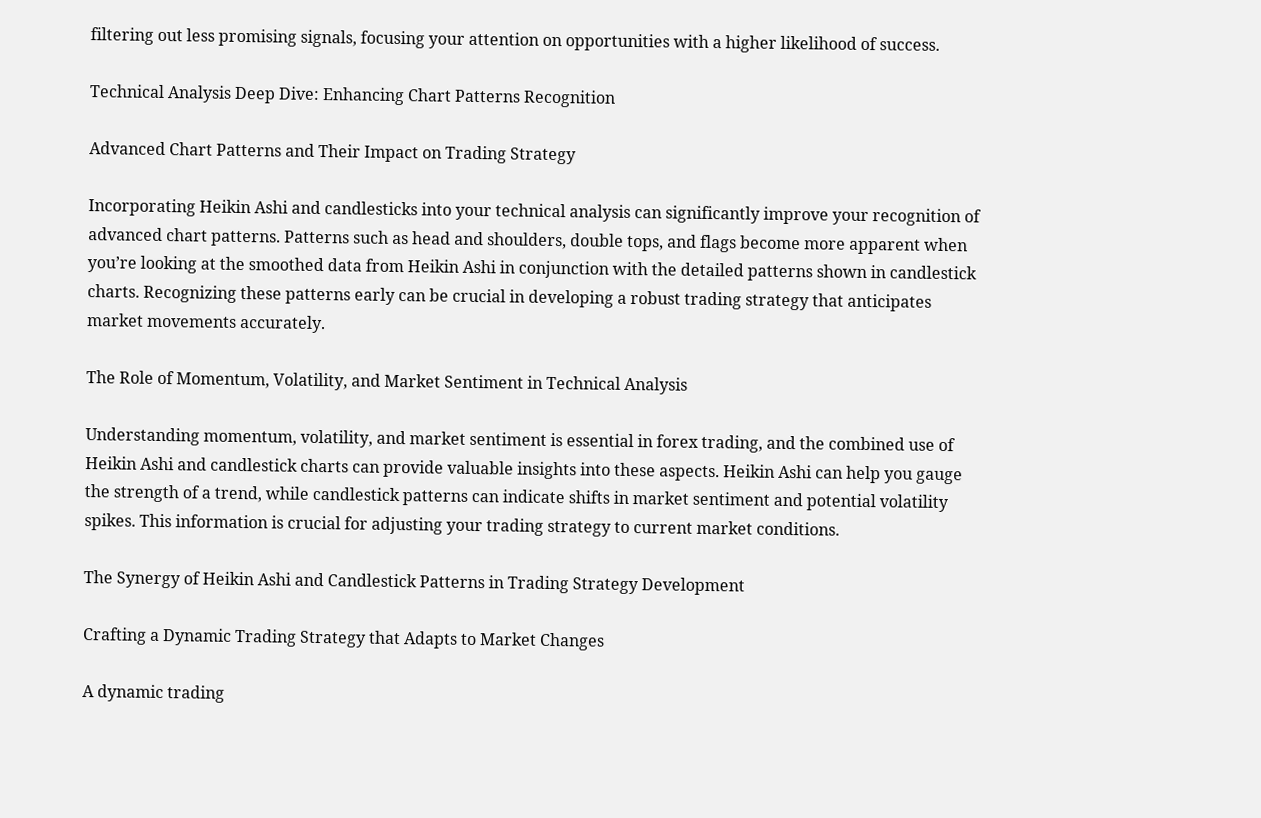filtering out less promising signals, focusing your attention on opportunities with a higher likelihood of success.

Technical Analysis Deep Dive: Enhancing Chart Patterns Recognition

Advanced Chart Patterns and Their Impact on Trading Strategy

Incorporating Heikin Ashi and candlesticks into your technical analysis can significantly improve your recognition of advanced chart patterns. Patterns such as head and shoulders, double tops, and flags become more apparent when you’re looking at the smoothed data from Heikin Ashi in conjunction with the detailed patterns shown in candlestick charts. Recognizing these patterns early can be crucial in developing a robust trading strategy that anticipates market movements accurately.

The Role of Momentum, Volatility, and Market Sentiment in Technical Analysis

Understanding momentum, volatility, and market sentiment is essential in forex trading, and the combined use of Heikin Ashi and candlestick charts can provide valuable insights into these aspects. Heikin Ashi can help you gauge the strength of a trend, while candlestick patterns can indicate shifts in market sentiment and potential volatility spikes. This information is crucial for adjusting your trading strategy to current market conditions.

The Synergy of Heikin Ashi and Candlestick Patterns in Trading Strategy Development

Crafting a Dynamic Trading Strategy that Adapts to Market Changes

A dynamic trading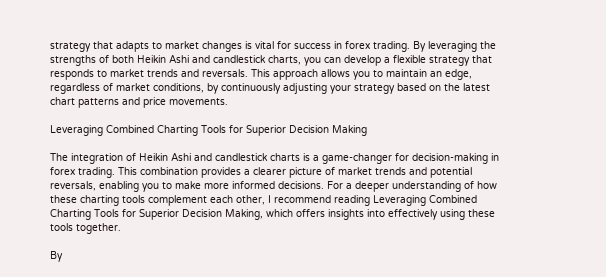strategy that adapts to market changes is vital for success in forex trading. By leveraging the strengths of both Heikin Ashi and candlestick charts, you can develop a flexible strategy that responds to market trends and reversals. This approach allows you to maintain an edge, regardless of market conditions, by continuously adjusting your strategy based on the latest chart patterns and price movements.

Leveraging Combined Charting Tools for Superior Decision Making

The integration of Heikin Ashi and candlestick charts is a game-changer for decision-making in forex trading. This combination provides a clearer picture of market trends and potential reversals, enabling you to make more informed decisions. For a deeper understanding of how these charting tools complement each other, I recommend reading Leveraging Combined Charting Tools for Superior Decision Making, which offers insights into effectively using these tools together.

By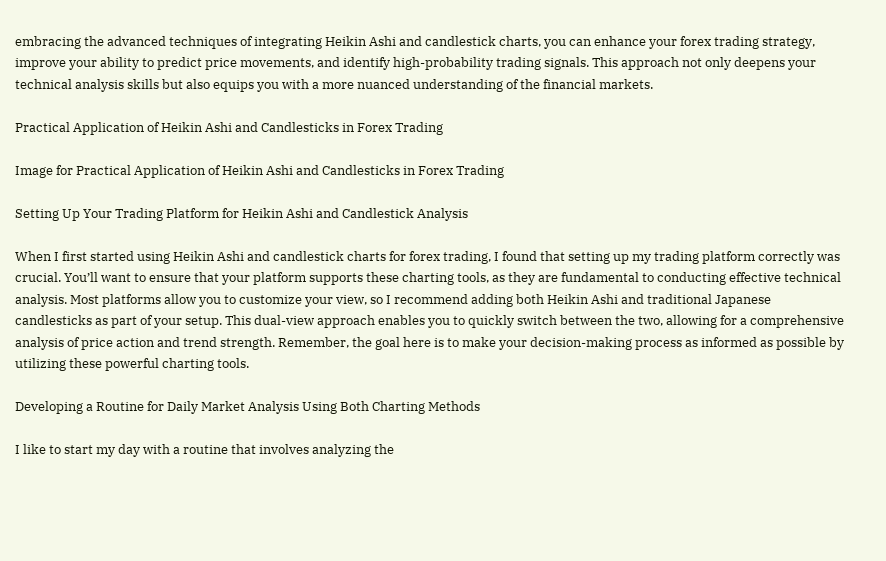embracing the advanced techniques of integrating Heikin Ashi and candlestick charts, you can enhance your forex trading strategy, improve your ability to predict price movements, and identify high-probability trading signals. This approach not only deepens your technical analysis skills but also equips you with a more nuanced understanding of the financial markets.

Practical Application of Heikin Ashi and Candlesticks in Forex Trading

Image for Practical Application of Heikin Ashi and Candlesticks in Forex Trading

Setting Up Your Trading Platform for Heikin Ashi and Candlestick Analysis

When I first started using Heikin Ashi and candlestick charts for forex trading, I found that setting up my trading platform correctly was crucial. You’ll want to ensure that your platform supports these charting tools, as they are fundamental to conducting effective technical analysis. Most platforms allow you to customize your view, so I recommend adding both Heikin Ashi and traditional Japanese candlesticks as part of your setup. This dual-view approach enables you to quickly switch between the two, allowing for a comprehensive analysis of price action and trend strength. Remember, the goal here is to make your decision-making process as informed as possible by utilizing these powerful charting tools.

Developing a Routine for Daily Market Analysis Using Both Charting Methods

I like to start my day with a routine that involves analyzing the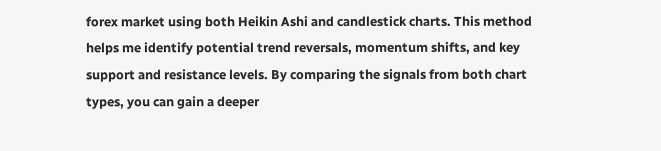forex market using both Heikin Ashi and candlestick charts. This method helps me identify potential trend reversals, momentum shifts, and key support and resistance levels. By comparing the signals from both chart types, you can gain a deeper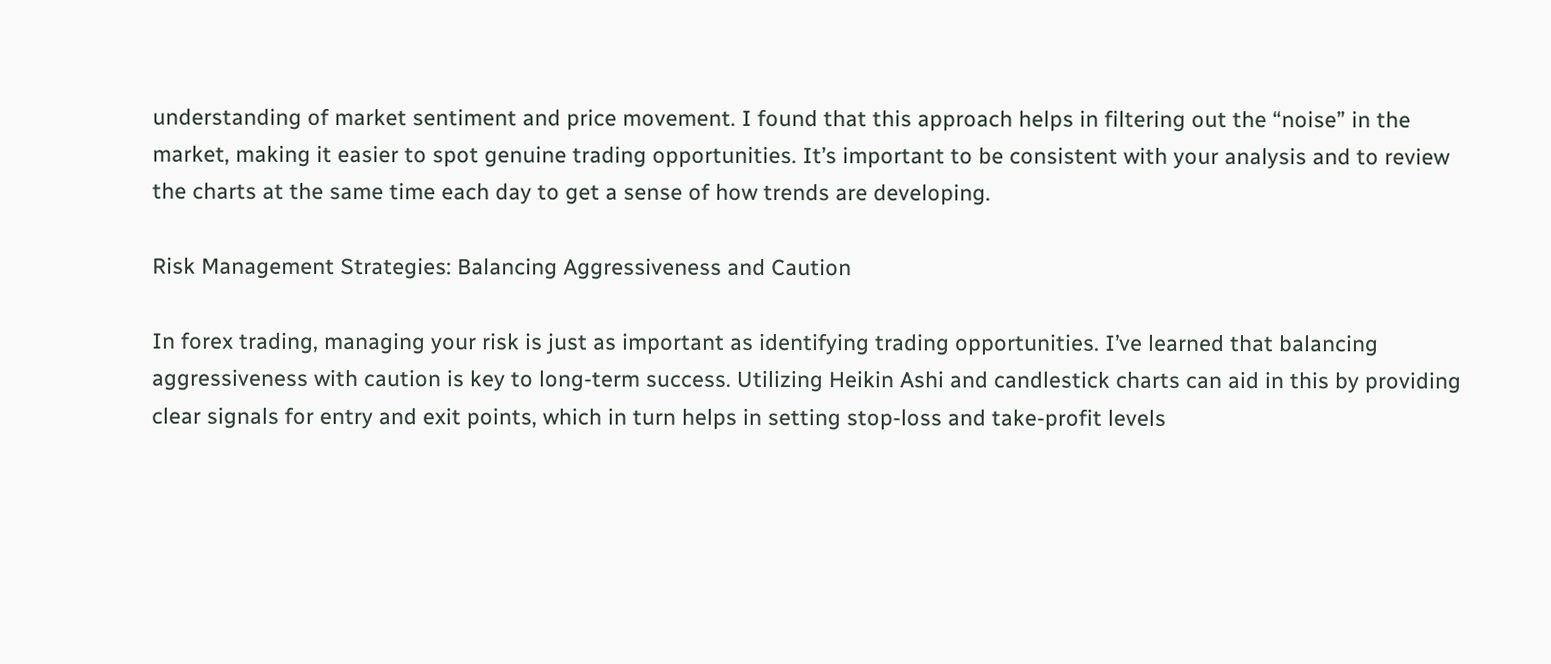understanding of market sentiment and price movement. I found that this approach helps in filtering out the “noise” in the market, making it easier to spot genuine trading opportunities. It’s important to be consistent with your analysis and to review the charts at the same time each day to get a sense of how trends are developing.

Risk Management Strategies: Balancing Aggressiveness and Caution

In forex trading, managing your risk is just as important as identifying trading opportunities. I’ve learned that balancing aggressiveness with caution is key to long-term success. Utilizing Heikin Ashi and candlestick charts can aid in this by providing clear signals for entry and exit points, which in turn helps in setting stop-loss and take-profit levels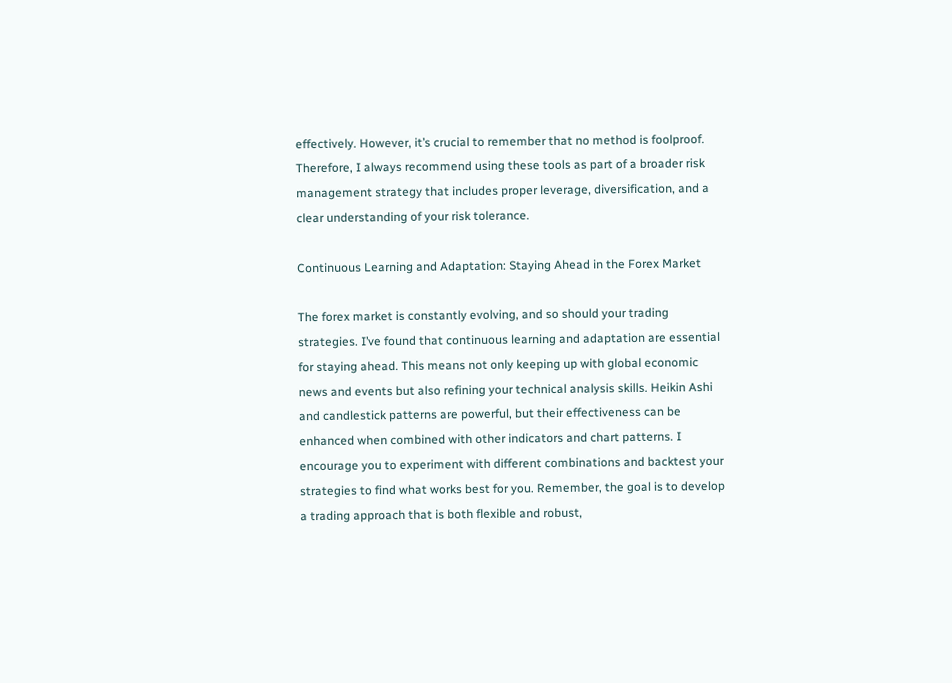effectively. However, it’s crucial to remember that no method is foolproof. Therefore, I always recommend using these tools as part of a broader risk management strategy that includes proper leverage, diversification, and a clear understanding of your risk tolerance.

Continuous Learning and Adaptation: Staying Ahead in the Forex Market

The forex market is constantly evolving, and so should your trading strategies. I’ve found that continuous learning and adaptation are essential for staying ahead. This means not only keeping up with global economic news and events but also refining your technical analysis skills. Heikin Ashi and candlestick patterns are powerful, but their effectiveness can be enhanced when combined with other indicators and chart patterns. I encourage you to experiment with different combinations and backtest your strategies to find what works best for you. Remember, the goal is to develop a trading approach that is both flexible and robust,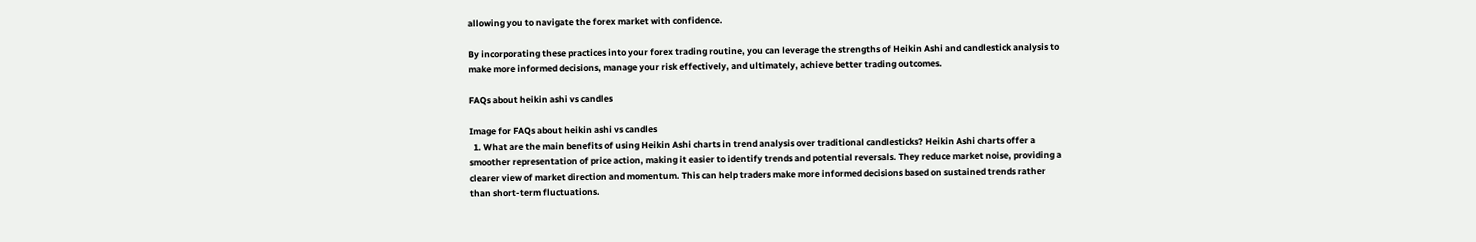allowing you to navigate the forex market with confidence.

By incorporating these practices into your forex trading routine, you can leverage the strengths of Heikin Ashi and candlestick analysis to make more informed decisions, manage your risk effectively, and ultimately, achieve better trading outcomes.

FAQs about heikin ashi vs candles

Image for FAQs about heikin ashi vs candles
  1. What are the main benefits of using Heikin Ashi charts in trend analysis over traditional candlesticks? Heikin Ashi charts offer a smoother representation of price action, making it easier to identify trends and potential reversals. They reduce market noise, providing a clearer view of market direction and momentum. This can help traders make more informed decisions based on sustained trends rather than short-term fluctuations.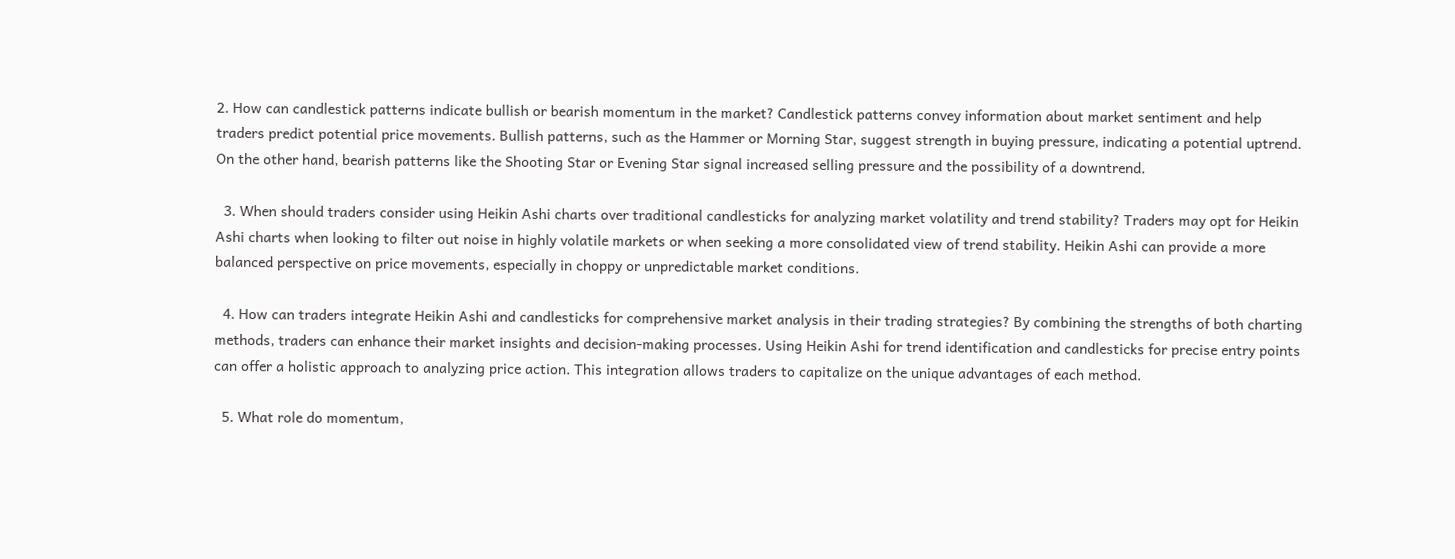2. How can candlestick patterns indicate bullish or bearish momentum in the market? Candlestick patterns convey information about market sentiment and help traders predict potential price movements. Bullish patterns, such as the Hammer or Morning Star, suggest strength in buying pressure, indicating a potential uptrend. On the other hand, bearish patterns like the Shooting Star or Evening Star signal increased selling pressure and the possibility of a downtrend.

  3. When should traders consider using Heikin Ashi charts over traditional candlesticks for analyzing market volatility and trend stability? Traders may opt for Heikin Ashi charts when looking to filter out noise in highly volatile markets or when seeking a more consolidated view of trend stability. Heikin Ashi can provide a more balanced perspective on price movements, especially in choppy or unpredictable market conditions.

  4. How can traders integrate Heikin Ashi and candlesticks for comprehensive market analysis in their trading strategies? By combining the strengths of both charting methods, traders can enhance their market insights and decision-making processes. Using Heikin Ashi for trend identification and candlesticks for precise entry points can offer a holistic approach to analyzing price action. This integration allows traders to capitalize on the unique advantages of each method.

  5. What role do momentum,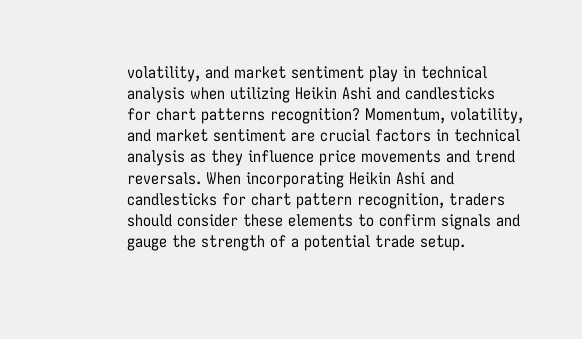volatility, and market sentiment play in technical analysis when utilizing Heikin Ashi and candlesticks for chart patterns recognition? Momentum, volatility, and market sentiment are crucial factors in technical analysis as they influence price movements and trend reversals. When incorporating Heikin Ashi and candlesticks for chart pattern recognition, traders should consider these elements to confirm signals and gauge the strength of a potential trade setup.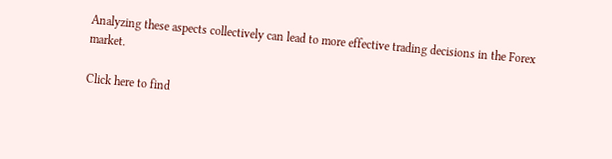Analyzing these aspects collectively can lead to more effective trading decisions in the Forex market.

Click here to find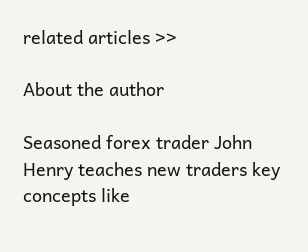related articles >>

About the author

Seasoned forex trader John Henry teaches new traders key concepts like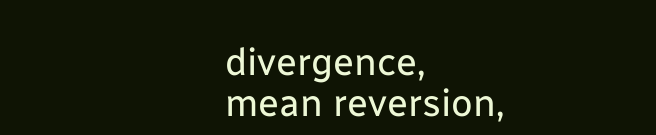divergence, mean reversion,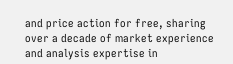and price action for free, sharing over a decade of market experience and analysis expertise in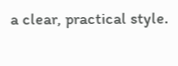a clear, practical style.